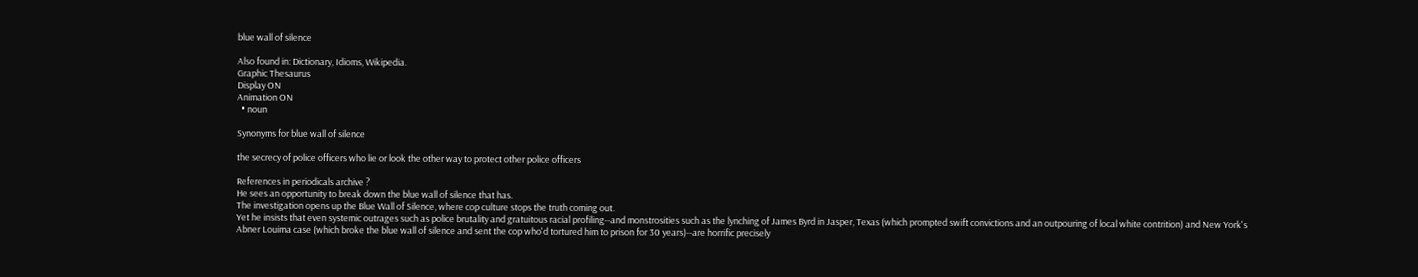blue wall of silence

Also found in: Dictionary, Idioms, Wikipedia.
Graphic Thesaurus
Display ON
Animation ON
  • noun

Synonyms for blue wall of silence

the secrecy of police officers who lie or look the other way to protect other police officers

References in periodicals archive ?
He sees an opportunity to break down the blue wall of silence that has.
The investigation opens up the Blue Wall of Silence, where cop culture stops the truth coming out.
Yet he insists that even systemic outrages such as police brutality and gratuitous racial profiling--and monstrosities such as the lynching of James Byrd in Jasper, Texas (which prompted swift convictions and an outpouring of local white contrition) and New York's Abner Louima case (which broke the blue wall of silence and sent the cop who'd tortured him to prison for 30 years)--are horrific precisely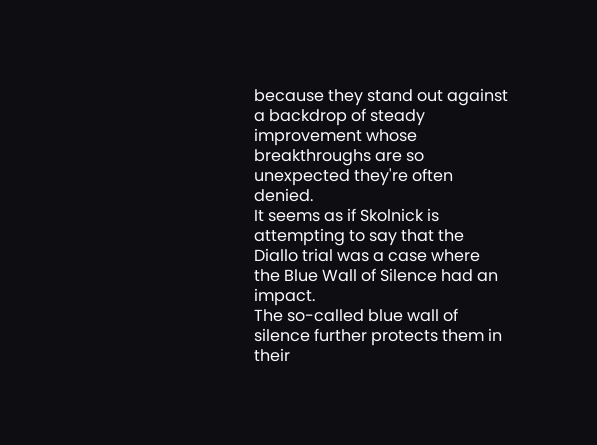because they stand out against a backdrop of steady improvement whose breakthroughs are so unexpected they're often denied.
It seems as if Skolnick is attempting to say that the Diallo trial was a case where the Blue Wall of Silence had an impact.
The so-called blue wall of silence further protects them in their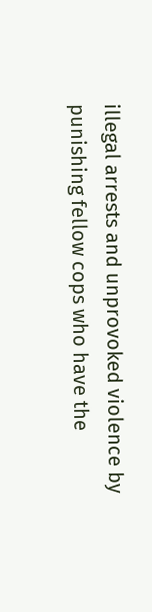illegal arrests and unprovoked violence by punishing fellow cops who have the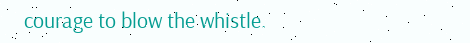courage to blow the whistle.